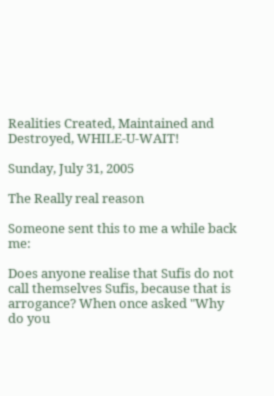Realities Created, Maintained and Destroyed, WHILE-U-WAIT!

Sunday, July 31, 2005

The Really real reason

Someone sent this to me a while back me:

Does anyone realise that Sufis do not call themselves Sufis, because that is
arrogance? When once asked "Why do you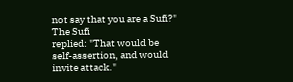not say that you are a Sufi?" The Sufi
replied: "That would be self-assertion, and would invite attack."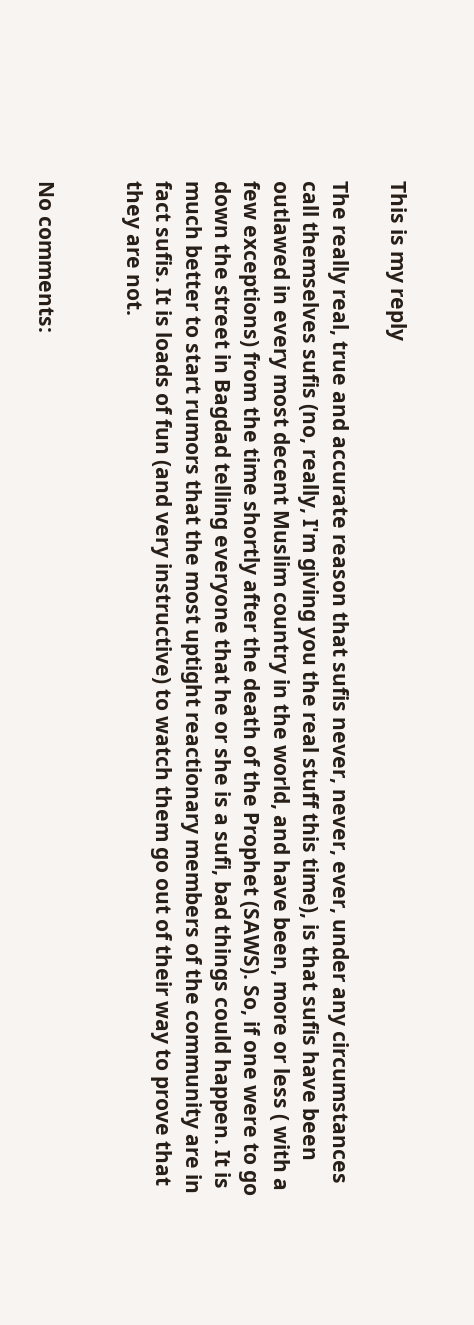This is my reply

The really real, true and accurate reason that sufis never, never, ever, under any circumstances call themselves sufis (no, really, I'm giving you the real stuff this time), is that sufis have been outlawed in every most decent Muslim country in the world, and have been, more or less ( with a few exceptions) from the time shortly after the death of the Prophet (SAWS). So, if one were to go down the street in Bagdad telling everyone that he or she is a sufi, bad things could happen. It is much better to start rumors that the most uptight reactionary members of the community are in fact sufis. It is loads of fun (and very instructive) to watch them go out of their way to prove that they are not.


No comments: